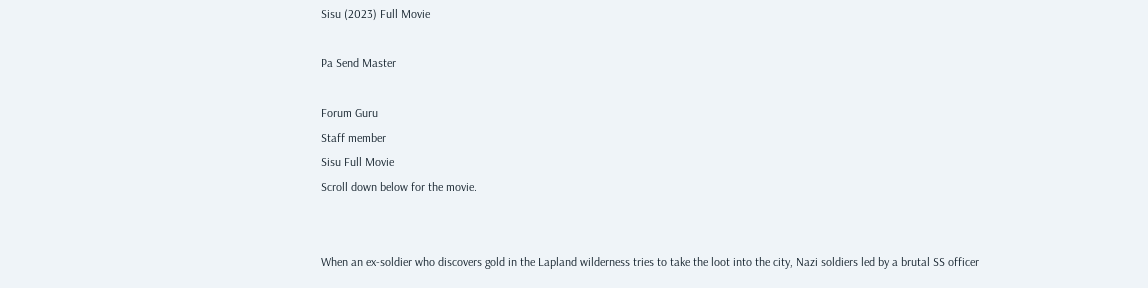Sisu (2023) Full Movie

Pa Send Master

Forum Guru
Staff member
Sisu Full Movie
Scroll down below for the movie.


When an ex-soldier who discovers gold in the Lapland wilderness tries to take the loot into the city, Nazi soldiers led by a brutal SS officer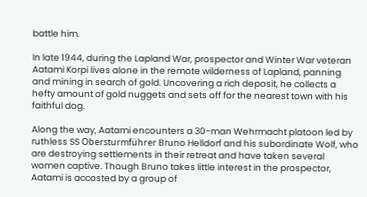battle him.

In late 1944, during the Lapland War, prospector and Winter War veteran Aatami Korpi lives alone in the remote wilderness of Lapland, panning and mining in search of gold. Uncovering a rich deposit, he collects a hefty amount of gold nuggets and sets off for the nearest town with his faithful dog.

Along the way, Aatami encounters a 30-man Wehrmacht platoon led by ruthless SS Obersturmführer Bruno Helldorf and his subordinate Wolf, who are destroying settlements in their retreat and have taken several women captive. Though Bruno takes little interest in the prospector, Aatami is accosted by a group of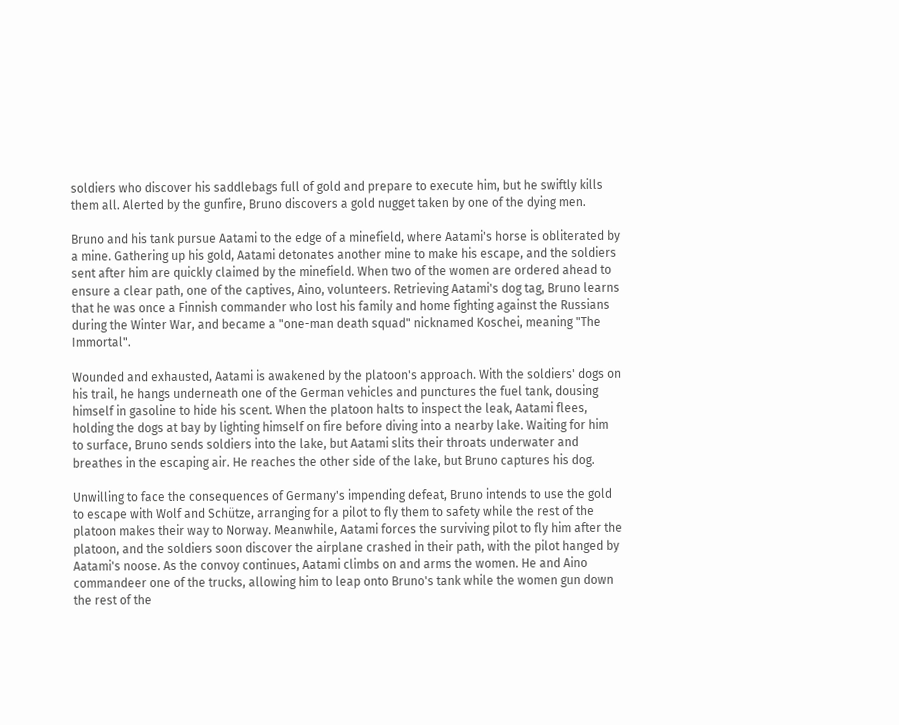soldiers who discover his saddlebags full of gold and prepare to execute him, but he swiftly kills them all. Alerted by the gunfire, Bruno discovers a gold nugget taken by one of the dying men.

Bruno and his tank pursue Aatami to the edge of a minefield, where Aatami's horse is obliterated by a mine. Gathering up his gold, Aatami detonates another mine to make his escape, and the soldiers sent after him are quickly claimed by the minefield. When two of the women are ordered ahead to ensure a clear path, one of the captives, Aino, volunteers. Retrieving Aatami's dog tag, Bruno learns that he was once a Finnish commander who lost his family and home fighting against the Russians during the Winter War, and became a "one-man death squad" nicknamed Koschei, meaning "The Immortal".

Wounded and exhausted, Aatami is awakened by the platoon's approach. With the soldiers' dogs on his trail, he hangs underneath one of the German vehicles and punctures the fuel tank, dousing himself in gasoline to hide his scent. When the platoon halts to inspect the leak, Aatami flees, holding the dogs at bay by lighting himself on fire before diving into a nearby lake. Waiting for him to surface, Bruno sends soldiers into the lake, but Aatami slits their throats underwater and breathes in the escaping air. He reaches the other side of the lake, but Bruno captures his dog.

Unwilling to face the consequences of Germany's impending defeat, Bruno intends to use the gold to escape with Wolf and Schütze, arranging for a pilot to fly them to safety while the rest of the platoon makes their way to Norway. Meanwhile, Aatami forces the surviving pilot to fly him after the platoon, and the soldiers soon discover the airplane crashed in their path, with the pilot hanged by Aatami's noose. As the convoy continues, Aatami climbs on and arms the women. He and Aino commandeer one of the trucks, allowing him to leap onto Bruno's tank while the women gun down the rest of the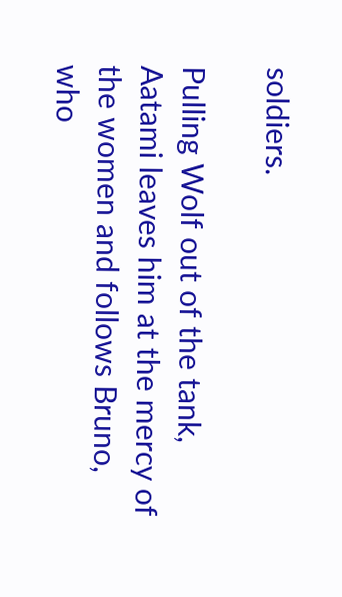soldiers.

Pulling Wolf out of the tank, Aatami leaves him at the mercy of the women and follows Bruno, who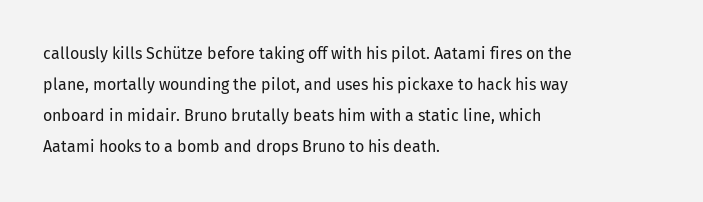callously kills Schütze before taking off with his pilot. Aatami fires on the plane, mortally wounding the pilot, and uses his pickaxe to hack his way onboard in midair. Bruno brutally beats him with a static line, which Aatami hooks to a bomb and drops Bruno to his death.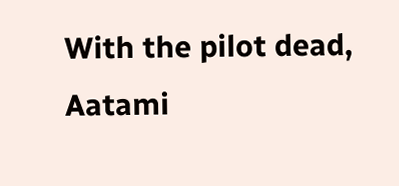With the pilot dead, Aatami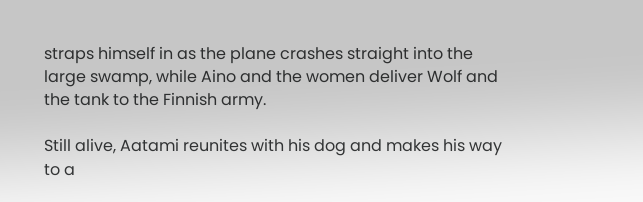straps himself in as the plane crashes straight into the large swamp, while Aino and the women deliver Wolf and the tank to the Finnish army.

Still alive, Aatami reunites with his dog and makes his way to a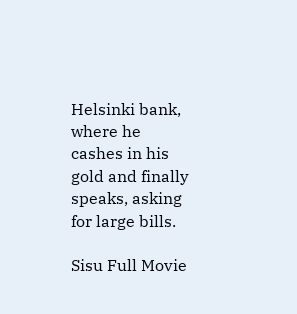Helsinki bank, where he cashes in his gold and finally speaks, asking for large bills.

Sisu Full Movie